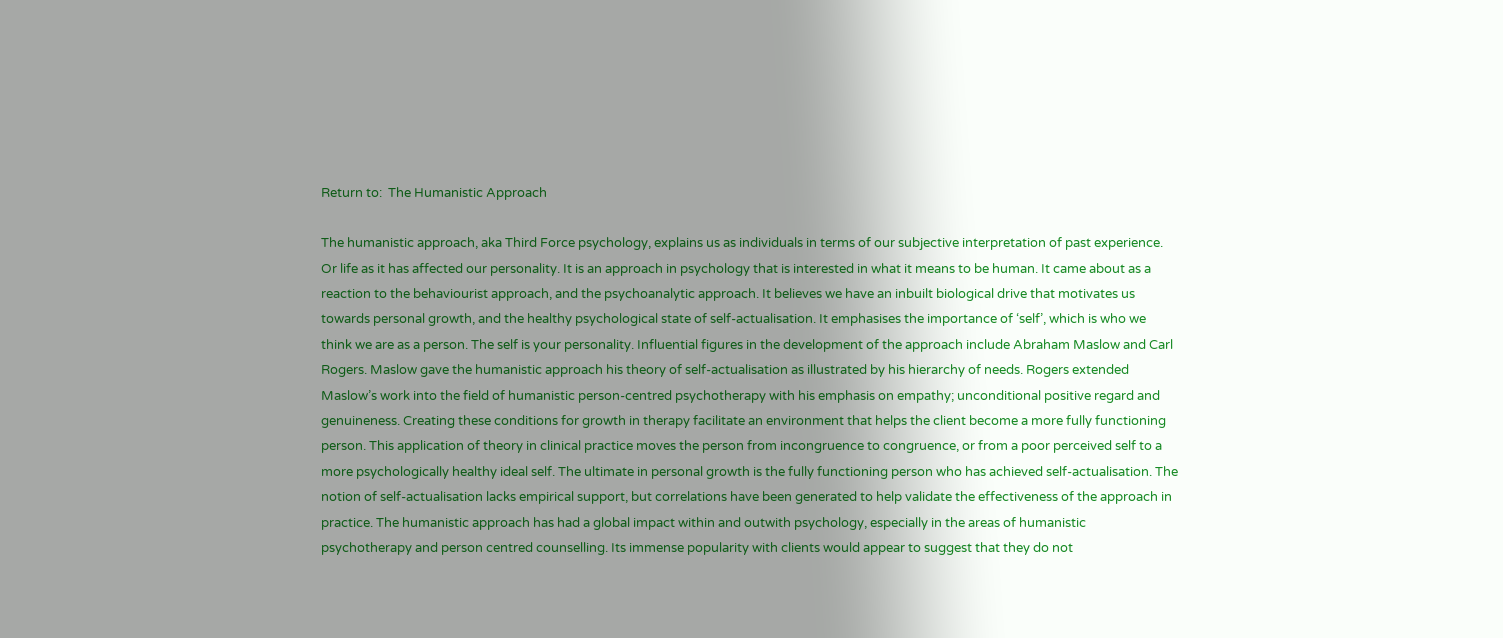Return to:  The Humanistic Approach

The humanistic approach, aka Third Force psychology, explains us as individuals in terms of our subjective interpretation of past experience. Or life as it has affected our personality. It is an approach in psychology that is interested in what it means to be human. It came about as a reaction to the behaviourist approach, and the psychoanalytic approach. It believes we have an inbuilt biological drive that motivates us towards personal growth, and the healthy psychological state of self-actualisation. It emphasises the importance of ‘self’, which is who we think we are as a person. The self is your personality. Influential figures in the development of the approach include Abraham Maslow and Carl Rogers. Maslow gave the humanistic approach his theory of self-actualisation as illustrated by his hierarchy of needs. Rogers extended Maslow’s work into the field of humanistic person-centred psychotherapy with his emphasis on empathy; unconditional positive regard and genuineness. Creating these conditions for growth in therapy facilitate an environment that helps the client become a more fully functioning person. This application of theory in clinical practice moves the person from incongruence to congruence, or from a poor perceived self to a more psychologically healthy ideal self. The ultimate in personal growth is the fully functioning person who has achieved self-actualisation. The notion of self-actualisation lacks empirical support, but correlations have been generated to help validate the effectiveness of the approach in practice. The humanistic approach has had a global impact within and outwith psychology, especially in the areas of humanistic psychotherapy and person centred counselling. Its immense popularity with clients would appear to suggest that they do not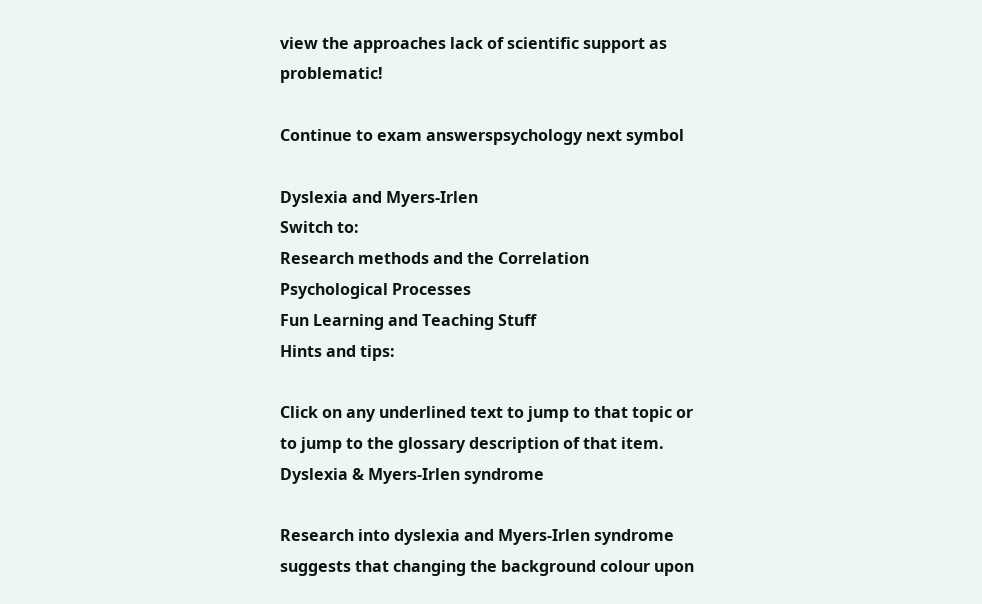view the approaches lack of scientific support as problematic!

Continue to exam answerspsychology next symbol

Dyslexia and Myers-Irlen
Switch to:
Research methods and the Correlation
Psychological Processes
Fun Learning and Teaching Stuff
Hints and tips:

Click on any underlined text to jump to that topic or to jump to the glossary description of that item.
Dyslexia & Myers-Irlen syndrome

Research into dyslexia and Myers-Irlen syndrome suggests that changing the background colour upon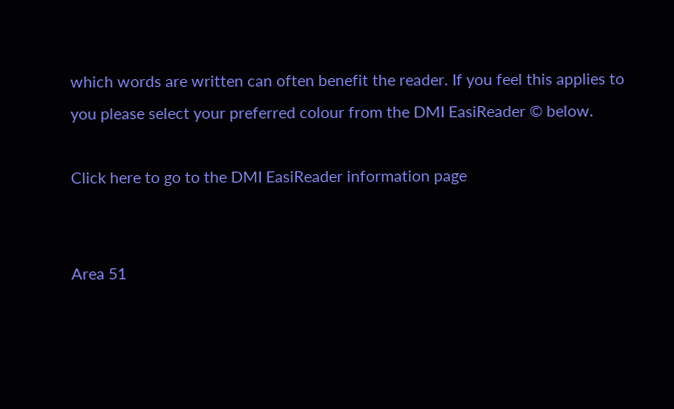which words are written can often benefit the reader. If you feel this applies to you please select your preferred colour from the DMI EasiReader © below.

Click here to go to the DMI EasiReader information page


Area 51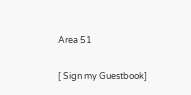Area 51

[ Sign my Guestbook]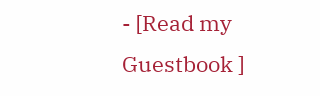- [Read my Guestbook ]